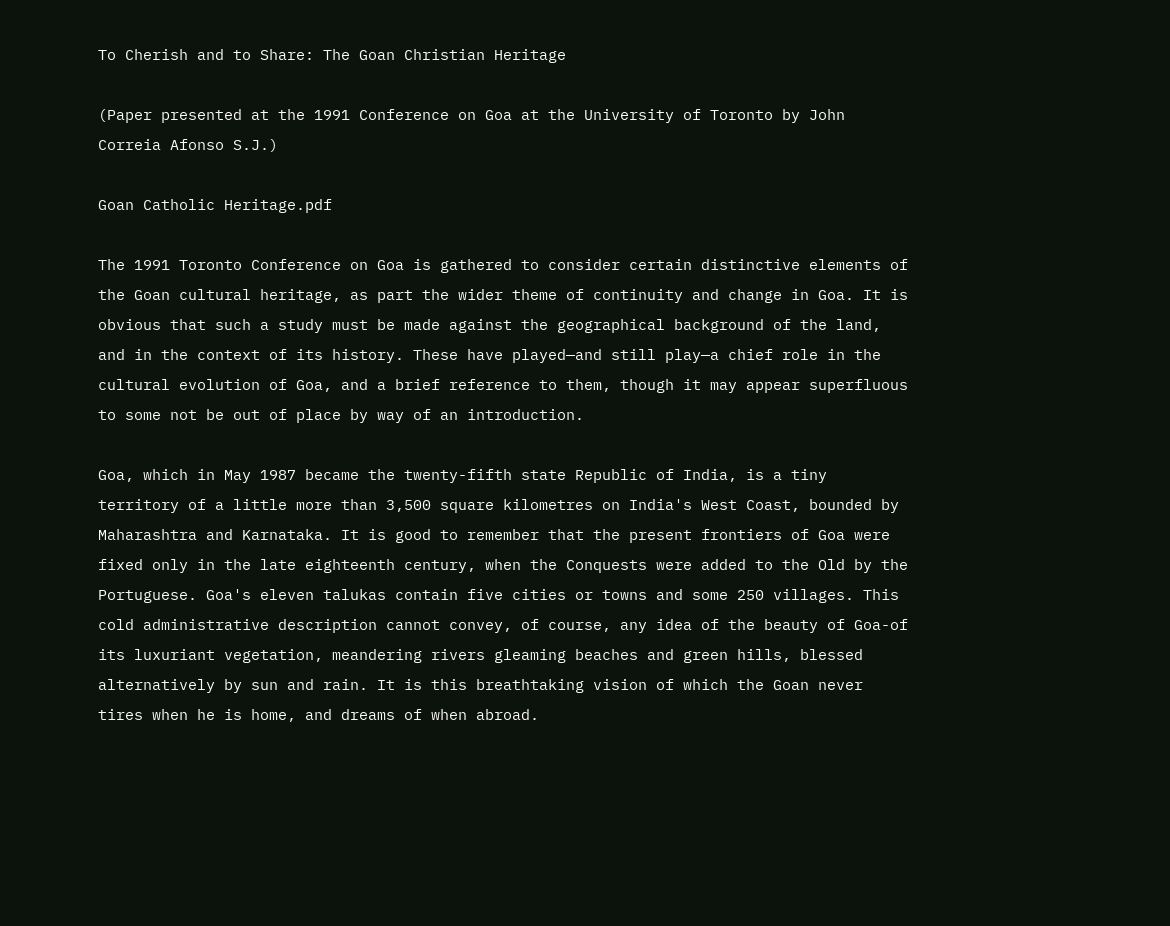To Cherish and to Share: The Goan Christian Heritage

(Paper presented at the 1991 Conference on Goa at the University of Toronto by John Correia Afonso S.J.)

Goan Catholic Heritage.pdf

The 1991 Toronto Conference on Goa is gathered to consider certain distinctive elements of the Goan cultural heritage, as part the wider theme of continuity and change in Goa. It is obvious that such a study must be made against the geographical background of the land, and in the context of its history. These have played—and still play—a chief role in the cultural evolution of Goa, and a brief reference to them, though it may appear superfluous to some not be out of place by way of an introduction.

Goa, which in May 1987 became the twenty-fifth state Republic of India, is a tiny territory of a little more than 3,500 square kilometres on India's West Coast, bounded by Maharashtra and Karnataka. It is good to remember that the present frontiers of Goa were fixed only in the late eighteenth century, when the Conquests were added to the Old by the Portuguese. Goa's eleven talukas contain five cities or towns and some 250 villages. This cold administrative description cannot convey, of course, any idea of the beauty of Goa-of its luxuriant vegetation, meandering rivers gleaming beaches and green hills, blessed alternatively by sun and rain. It is this breathtaking vision of which the Goan never tires when he is home, and dreams of when abroad.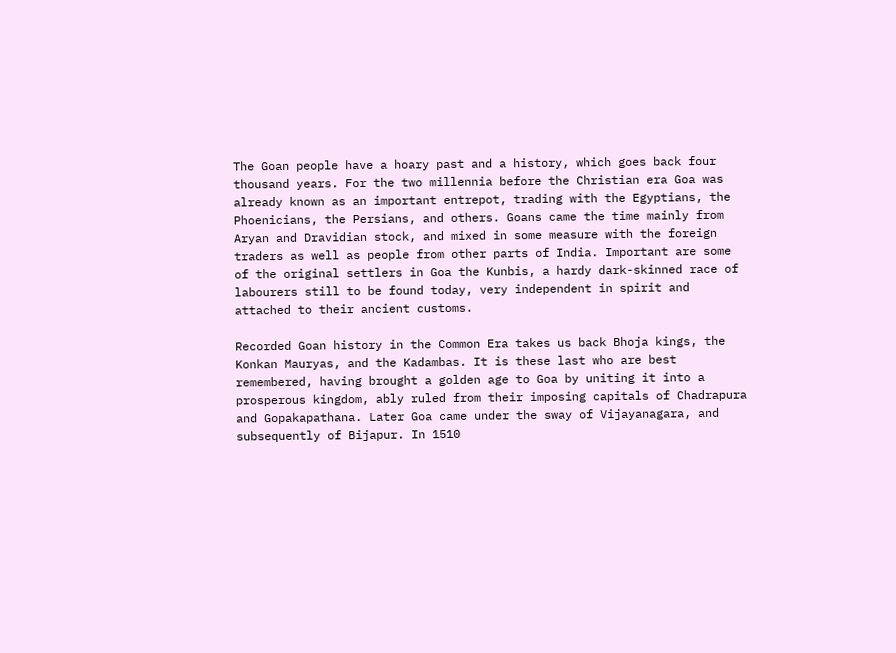The Goan people have a hoary past and a history, which goes back four thousand years. For the two millennia before the Christian era Goa was already known as an important entrepot, trading with the Egyptians, the Phoenicians, the Persians, and others. Goans came the time mainly from Aryan and Dravidian stock, and mixed in some measure with the foreign traders as well as people from other parts of India. Important are some of the original settlers in Goa the Kunbis, a hardy dark-skinned race of labourers still to be found today, very independent in spirit and attached to their ancient customs.

Recorded Goan history in the Common Era takes us back Bhoja kings, the Konkan Mauryas, and the Kadambas. It is these last who are best remembered, having brought a golden age to Goa by uniting it into a prosperous kingdom, ably ruled from their imposing capitals of Chadrapura and Gopakapathana. Later Goa came under the sway of Vijayanagara, and subsequently of Bijapur. In 1510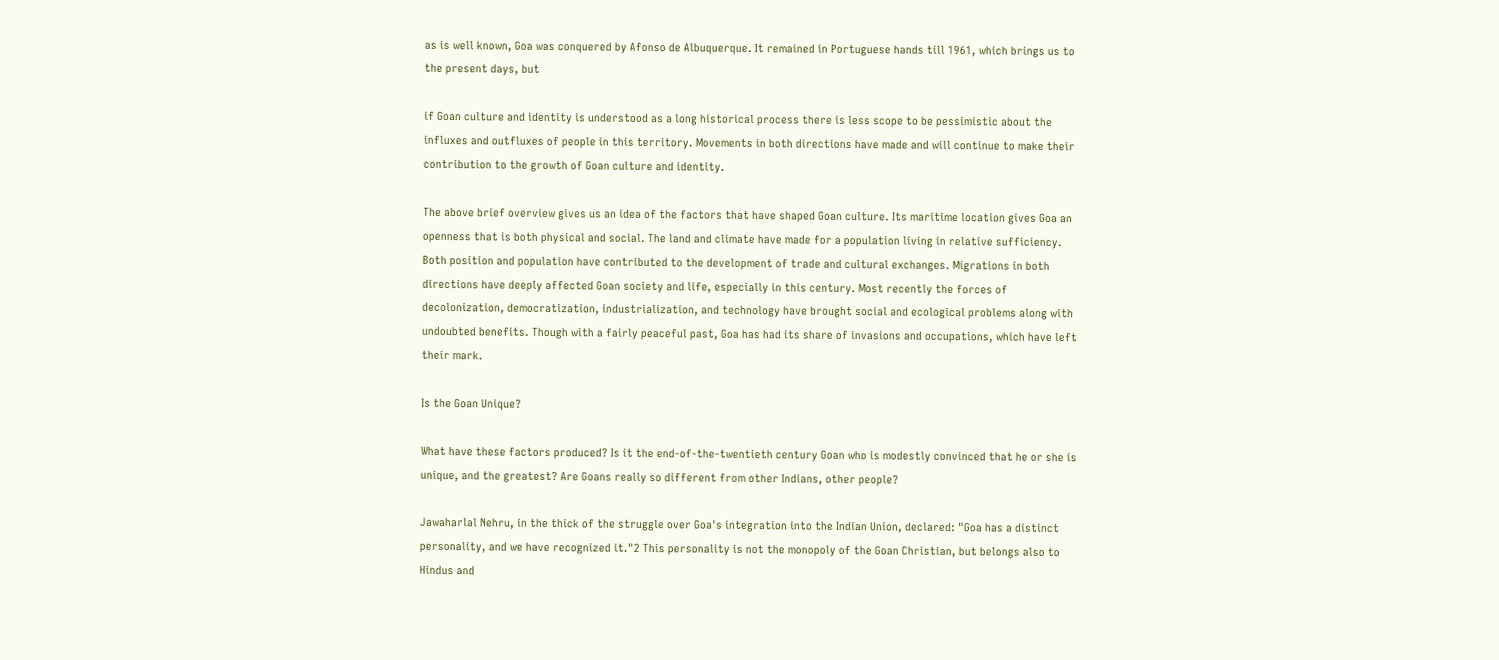as is well known, Goa was conquered by Afonso de Albuquerque. It remained in Portuguese hands till 1961, which brings us to the present days, but

if Goan culture and identity is understood as a long historical process there is less scope to be pessimistic about the influxes and outfluxes of people in this territory. Movements in both directions have made and will continue to make their contribution to the growth of Goan culture and identity.

The above brief overview gives us an idea of the factors that have shaped Goan culture. Its maritime location gives Goa an openness that is both physical and social. The land and climate have made for a population living in relative sufficiency. Both position and population have contributed to the development of trade and cultural exchanges. Migrations in both directions have deeply affected Goan society and life, especially in this century. Most recently the forces of decolonization, democratization, industrialization, and technology have brought social and ecological problems along with undoubted benefits. Though with a fairly peaceful past, Goa has had its share of invasions and occupations, which have left their mark.

Is the Goan Unique?

What have these factors produced? Is it the end-of-the-twentieth century Goan who is modestly convinced that he or she is unique, and the greatest? Are Goans really so different from other Indians, other people?

Jawaharlal Nehru, in the thick of the struggle over Goa's integration into the Indian Union, declared: "Goa has a distinct personality, and we have recognized it."2 This personality is not the monopoly of the Goan Christian, but belongs also to Hindus and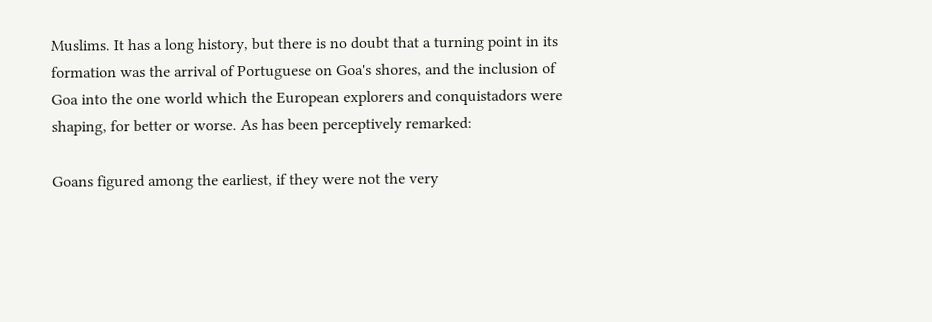Muslims. It has a long history, but there is no doubt that a turning point in its formation was the arrival of Portuguese on Goa's shores, and the inclusion of Goa into the one world which the European explorers and conquistadors were shaping, for better or worse. As has been perceptively remarked:

Goans figured among the earliest, if they were not the very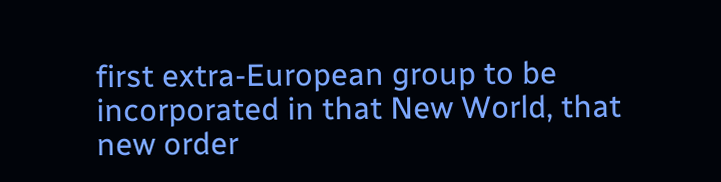first extra-European group to be incorporated in that New World, that new order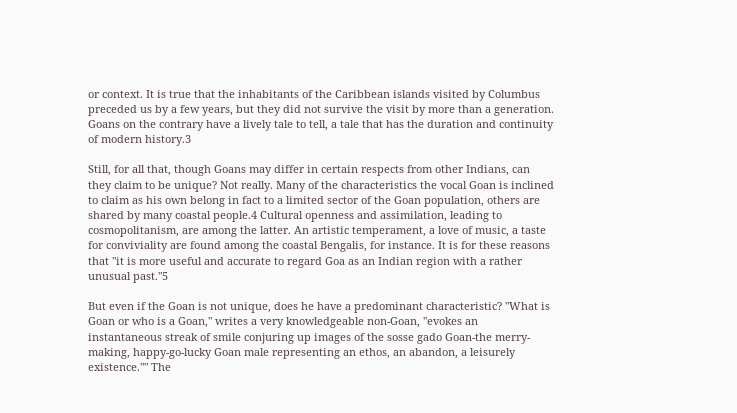or context. It is true that the inhabitants of the Caribbean islands visited by Columbus preceded us by a few years, but they did not survive the visit by more than a generation. Goans on the contrary have a lively tale to tell, a tale that has the duration and continuity of modern history.3

Still, for all that, though Goans may differ in certain respects from other Indians, can they claim to be unique? Not really. Many of the characteristics the vocal Goan is inclined to claim as his own belong in fact to a limited sector of the Goan population, others are shared by many coastal people.4 Cultural openness and assimilation, leading to cosmopolitanism, are among the latter. An artistic temperament, a love of music, a taste for conviviality are found among the coastal Bengalis, for instance. It is for these reasons that "it is more useful and accurate to regard Goa as an Indian region with a rather unusual past."5

But even if the Goan is not unique, does he have a predominant characteristic? "What is Goan or who is a Goan," writes a very knowledgeable non-Goan, "evokes an instantaneous streak of smile conjuring up images of the sosse gado Goan-the merry-making, happy-go-lucky Goan male representing an ethos, an abandon, a leisurely existence."" The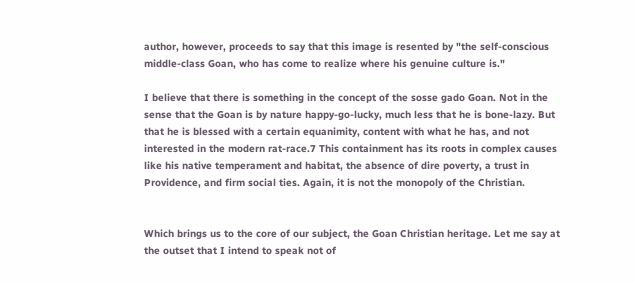author, however, proceeds to say that this image is resented by "the self-conscious middle-class Goan, who has come to realize where his genuine culture is."

I believe that there is something in the concept of the sosse gado Goan. Not in the sense that the Goan is by nature happy-go-lucky, much less that he is bone-lazy. But that he is blessed with a certain equanimity, content with what he has, and not interested in the modern rat-race.7 This containment has its roots in complex causes like his native temperament and habitat, the absence of dire poverty, a trust in Providence, and firm social ties. Again, it is not the monopoly of the Christian.


Which brings us to the core of our subject, the Goan Christian heritage. Let me say at the outset that I intend to speak not of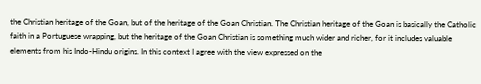the Christian heritage of the Goan, but of the heritage of the Goan Christian. The Christian heritage of the Goan is basically the Catholic faith in a Portuguese wrapping, but the heritage of the Goan Christian is something much wider and richer, for it includes valuable elements from his Indo-Hindu origins. In this context I agree with the view expressed on the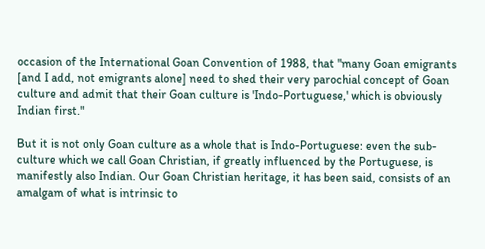occasion of the International Goan Convention of 1988, that "many Goan emigrants [and I add, not emigrants alone] need to shed their very parochial concept of Goan culture and admit that their Goan culture is 'Indo-Portuguese,' which is obviously Indian first."

But it is not only Goan culture as a whole that is Indo-Portuguese: even the sub-culture which we call Goan Christian, if greatly influenced by the Portuguese, is manifestly also Indian. Our Goan Christian heritage, it has been said, consists of an amalgam of what is intrinsic to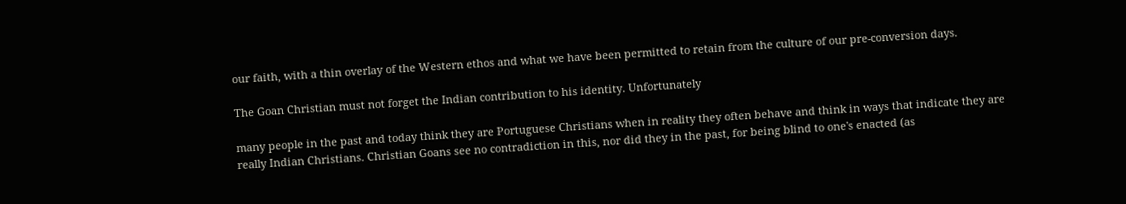our faith, with a thin overlay of the Western ethos and what we have been permitted to retain from the culture of our pre-conversion days.

The Goan Christian must not forget the Indian contribution to his identity. Unfortunately

many people in the past and today think they are Portuguese Christians when in reality they often behave and think in ways that indicate they are really Indian Christians. Christian Goans see no contradiction in this, nor did they in the past, for being blind to one's enacted (as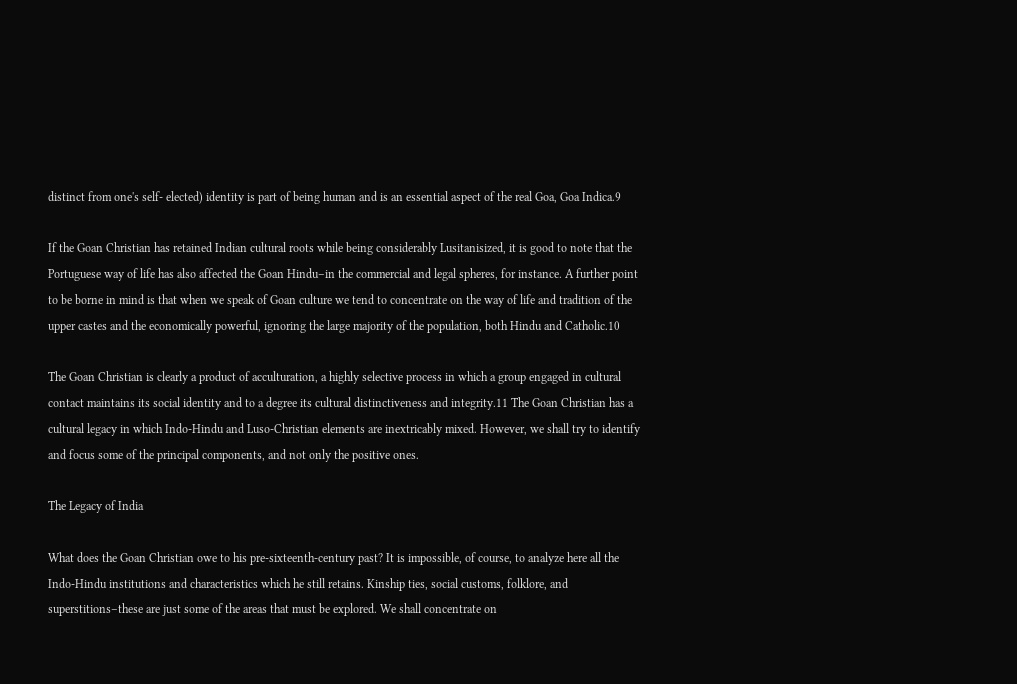distinct from one's self- elected) identity is part of being human and is an essential aspect of the real Goa, Goa Indica.9

If the Goan Christian has retained Indian cultural roots while being considerably Lusitanisized, it is good to note that the Portuguese way of life has also affected the Goan Hindu–in the commercial and legal spheres, for instance. A further point to be borne in mind is that when we speak of Goan culture we tend to concentrate on the way of life and tradition of the upper castes and the economically powerful, ignoring the large majority of the population, both Hindu and Catholic.10

The Goan Christian is clearly a product of acculturation, a highly selective process in which a group engaged in cultural contact maintains its social identity and to a degree its cultural distinctiveness and integrity.11 The Goan Christian has a cultural legacy in which Indo-Hindu and Luso-Christian elements are inextricably mixed. However, we shall try to identify and focus some of the principal components, and not only the positive ones.

The Legacy of India

What does the Goan Christian owe to his pre-sixteenth-century past? It is impossible, of course, to analyze here all the Indo-Hindu institutions and characteristics which he still retains. Kinship ties, social customs, folklore, and superstitions–these are just some of the areas that must be explored. We shall concentrate on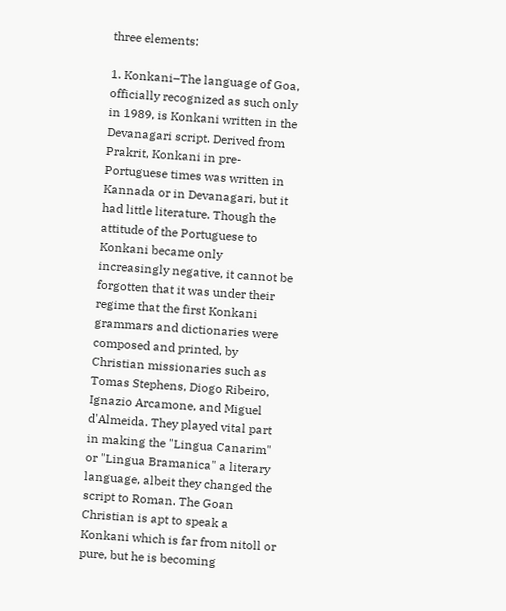three elements:

1. Konkani–The language of Goa, officially recognized as such only in 1989, is Konkani written in the Devanagari script. Derived from Prakrit, Konkani in pre-Portuguese times was written in Kannada or in Devanagari, but it had little literature. Though the attitude of the Portuguese to Konkani became only increasingly negative, it cannot be forgotten that it was under their regime that the first Konkani grammars and dictionaries were composed and printed, by Christian missionaries such as Tomas Stephens, Diogo Ribeiro, Ignazio Arcamone, and Miguel d'Almeida. They played vital part in making the "Lingua Canarim" or "Lingua Bramanica" a literary language, albeit they changed the script to Roman. The Goan Christian is apt to speak a Konkani which is far from nitoll or pure, but he is becoming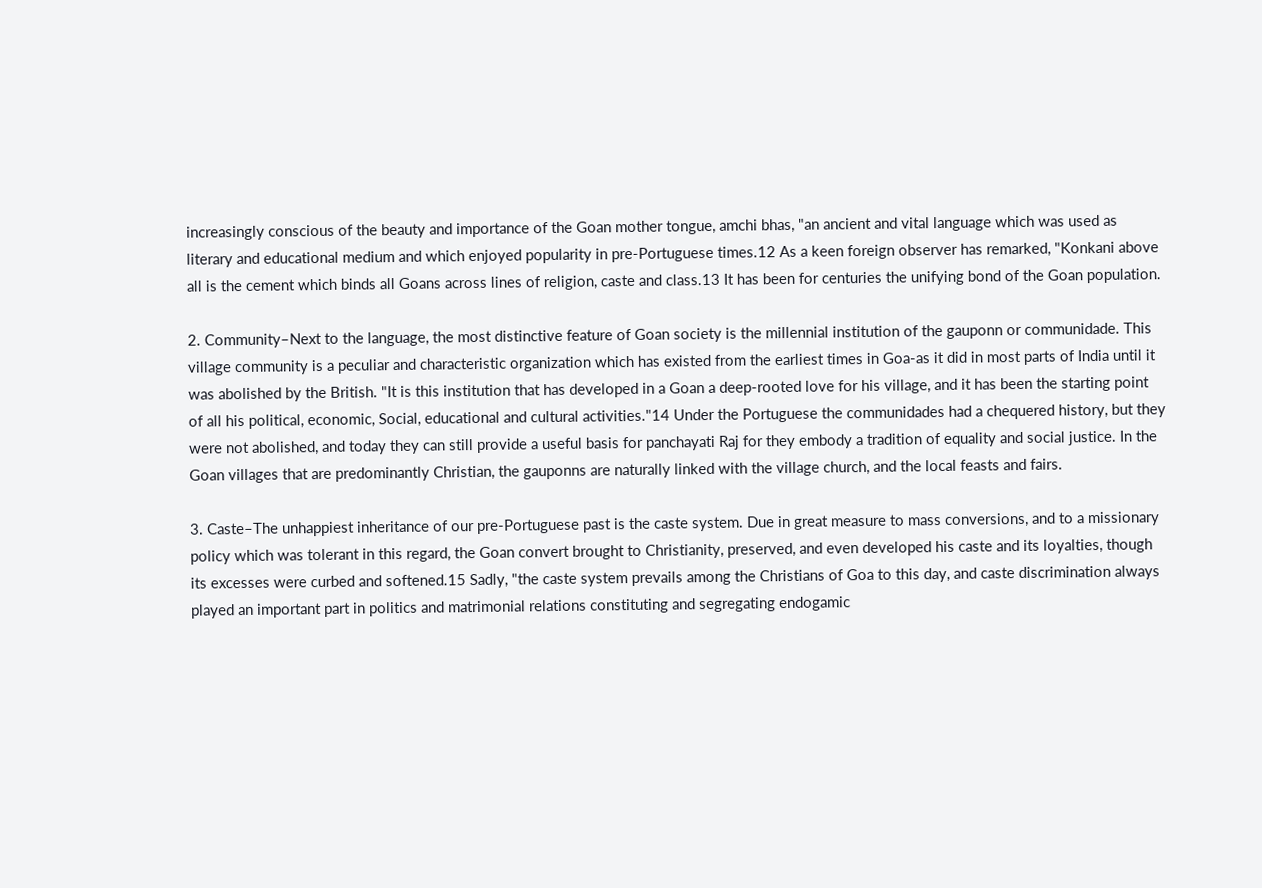increasingly conscious of the beauty and importance of the Goan mother tongue, amchi bhas, "an ancient and vital language which was used as literary and educational medium and which enjoyed popularity in pre-Portuguese times.12 As a keen foreign observer has remarked, "Konkani above all is the cement which binds all Goans across lines of religion, caste and class.13 It has been for centuries the unifying bond of the Goan population.

2. Community–Next to the language, the most distinctive feature of Goan society is the millennial institution of the gauponn or communidade. This village community is a peculiar and characteristic organization which has existed from the earliest times in Goa-as it did in most parts of India until it was abolished by the British. "It is this institution that has developed in a Goan a deep-rooted love for his village, and it has been the starting point of all his political, economic, Social, educational and cultural activities."14 Under the Portuguese the communidades had a chequered history, but they were not abolished, and today they can still provide a useful basis for panchayati Raj for they embody a tradition of equality and social justice. In the Goan villages that are predominantly Christian, the gauponns are naturally linked with the village church, and the local feasts and fairs.

3. Caste–The unhappiest inheritance of our pre-Portuguese past is the caste system. Due in great measure to mass conversions, and to a missionary policy which was tolerant in this regard, the Goan convert brought to Christianity, preserved, and even developed his caste and its loyalties, though its excesses were curbed and softened.15 Sadly, "the caste system prevails among the Christians of Goa to this day, and caste discrimination always played an important part in politics and matrimonial relations constituting and segregating endogamic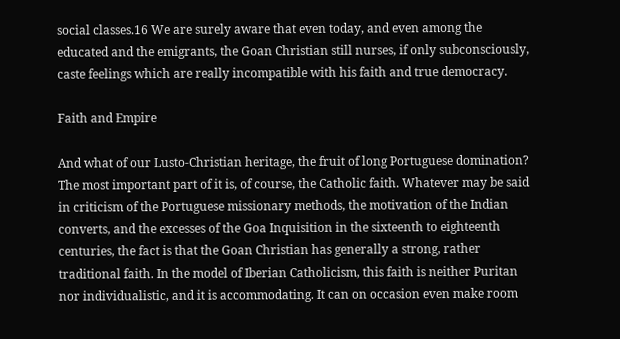social classes.16 We are surely aware that even today, and even among the educated and the emigrants, the Goan Christian still nurses, if only subconsciously, caste feelings which are really incompatible with his faith and true democracy.

Faith and Empire

And what of our Lusto-Christian heritage, the fruit of long Portuguese domination? The most important part of it is, of course, the Catholic faith. Whatever may be said in criticism of the Portuguese missionary methods, the motivation of the Indian converts, and the excesses of the Goa Inquisition in the sixteenth to eighteenth centuries, the fact is that the Goan Christian has generally a strong, rather traditional faith. In the model of Iberian Catholicism, this faith is neither Puritan nor individualistic, and it is accommodating. It can on occasion even make room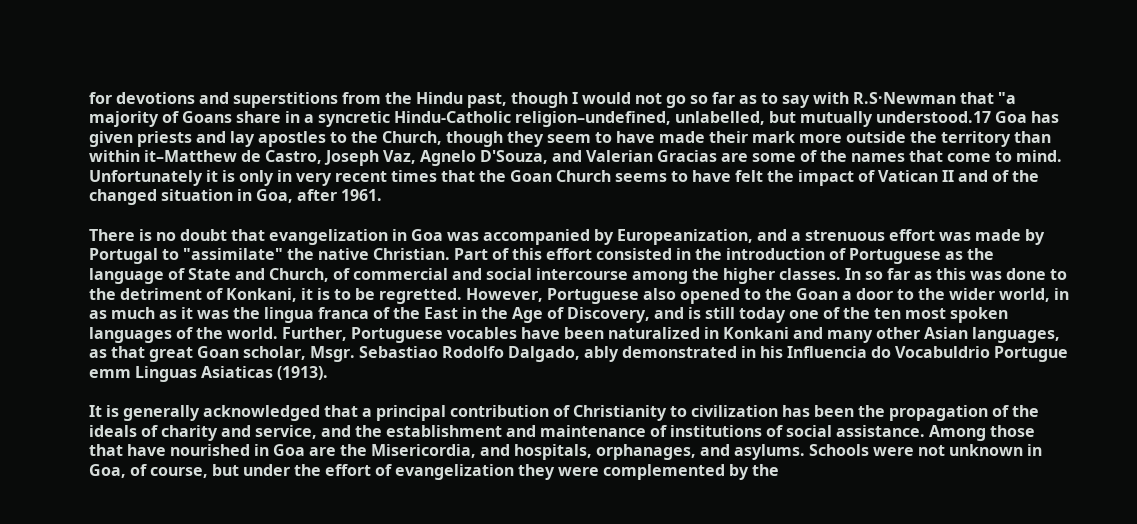for devotions and superstitions from the Hindu past, though I would not go so far as to say with R.S·Newman that "a majority of Goans share in a syncretic Hindu-Catholic religion–undefined, unlabelled, but mutually understood.17 Goa has given priests and lay apostles to the Church, though they seem to have made their mark more outside the territory than within it–Matthew de Castro, Joseph Vaz, Agnelo D'Souza, and Valerian Gracias are some of the names that come to mind. Unfortunately it is only in very recent times that the Goan Church seems to have felt the impact of Vatican II and of the changed situation in Goa, after 1961.

There is no doubt that evangelization in Goa was accompanied by Europeanization, and a strenuous effort was made by Portugal to "assimilate" the native Christian. Part of this effort consisted in the introduction of Portuguese as the language of State and Church, of commercial and social intercourse among the higher classes. In so far as this was done to the detriment of Konkani, it is to be regretted. However, Portuguese also opened to the Goan a door to the wider world, in as much as it was the lingua franca of the East in the Age of Discovery, and is still today one of the ten most spoken languages of the world. Further, Portuguese vocables have been naturalized in Konkani and many other Asian languages, as that great Goan scholar, Msgr. Sebastiao Rodolfo Dalgado, ably demonstrated in his Influencia do Vocabuldrio Portugue emm Linguas Asiaticas (1913).

It is generally acknowledged that a principal contribution of Christianity to civilization has been the propagation of the ideals of charity and service, and the establishment and maintenance of institutions of social assistance. Among those that have nourished in Goa are the Misericordia, and hospitals, orphanages, and asylums. Schools were not unknown in Goa, of course, but under the effort of evangelization they were complemented by the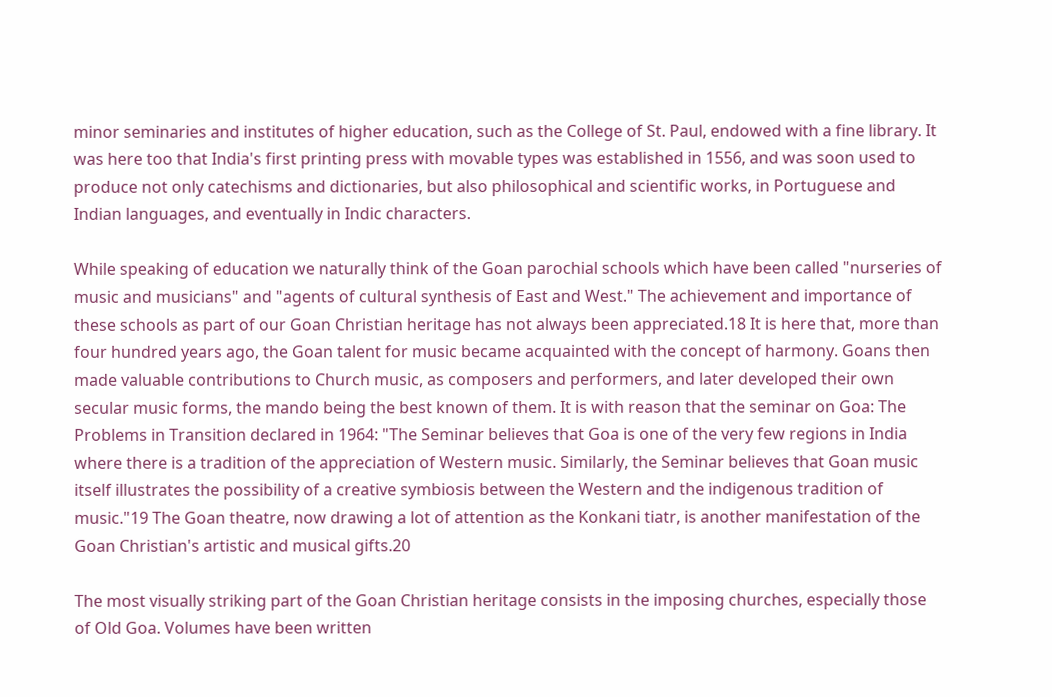minor seminaries and institutes of higher education, such as the College of St. Paul, endowed with a fine library. It was here too that India's first printing press with movable types was established in 1556, and was soon used to produce not only catechisms and dictionaries, but also philosophical and scientific works, in Portuguese and Indian languages, and eventually in Indic characters.

While speaking of education we naturally think of the Goan parochial schools which have been called "nurseries of music and musicians" and "agents of cultural synthesis of East and West." The achievement and importance of these schools as part of our Goan Christian heritage has not always been appreciated.18 It is here that, more than four hundred years ago, the Goan talent for music became acquainted with the concept of harmony. Goans then made valuable contributions to Church music, as composers and performers, and later developed their own secular music forms, the mando being the best known of them. It is with reason that the seminar on Goa: The Problems in Transition declared in 1964: "The Seminar believes that Goa is one of the very few regions in India where there is a tradition of the appreciation of Western music. Similarly, the Seminar believes that Goan music itself illustrates the possibility of a creative symbiosis between the Western and the indigenous tradition of music."19 The Goan theatre, now drawing a lot of attention as the Konkani tiatr, is another manifestation of the Goan Christian's artistic and musical gifts.20

The most visually striking part of the Goan Christian heritage consists in the imposing churches, especially those of Old Goa. Volumes have been written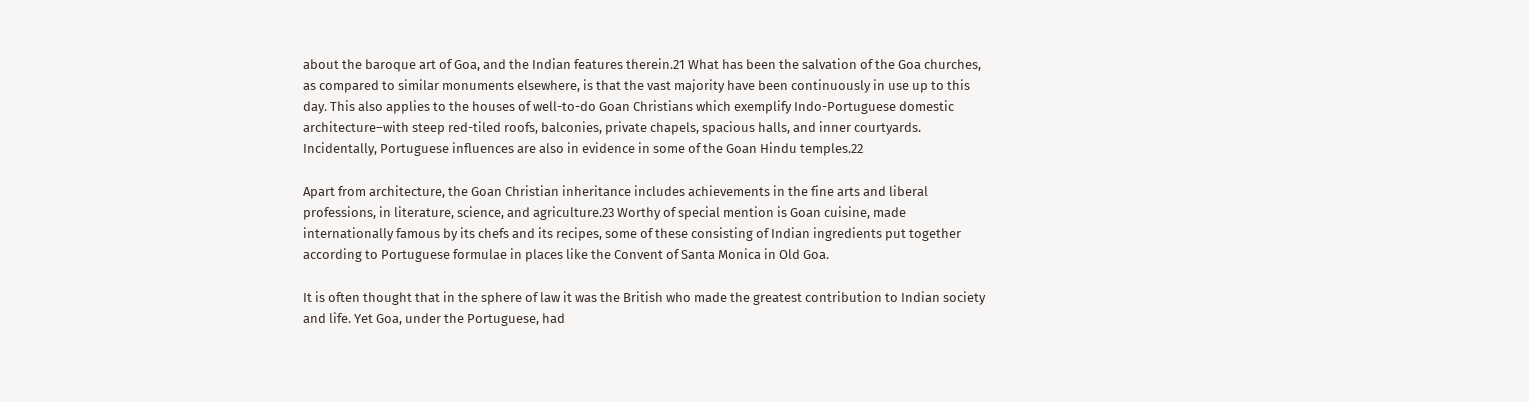about the baroque art of Goa, and the Indian features therein.21 What has been the salvation of the Goa churches, as compared to similar monuments elsewhere, is that the vast majority have been continuously in use up to this day. This also applies to the houses of well-to-do Goan Christians which exemplify Indo-Portuguese domestic architecture–with steep red-tiled roofs, balconies, private chapels, spacious halls, and inner courtyards. Incidentally, Portuguese influences are also in evidence in some of the Goan Hindu temples.22

Apart from architecture, the Goan Christian inheritance includes achievements in the fine arts and liberal professions, in literature, science, and agriculture.23 Worthy of special mention is Goan cuisine, made internationally famous by its chefs and its recipes, some of these consisting of Indian ingredients put together according to Portuguese formulae in places like the Convent of Santa Monica in Old Goa.

It is often thought that in the sphere of law it was the British who made the greatest contribution to Indian society and life. Yet Goa, under the Portuguese, had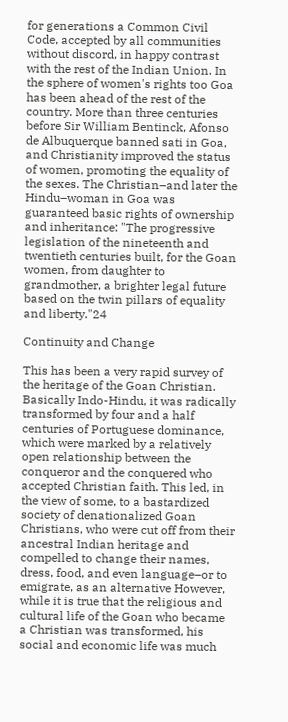for generations a Common Civil Code, accepted by all communities without discord, in happy contrast with the rest of the Indian Union. In the sphere of women's rights too Goa has been ahead of the rest of the country. More than three centuries before Sir William Bentinck, Afonso de Albuquerque banned sati in Goa, and Christianity improved the status of women, promoting the equality of the sexes. The Christian–and later the Hindu–woman in Goa was guaranteed basic rights of ownership and inheritance: "The progressive legislation of the nineteenth and twentieth centuries built, for the Goan women, from daughter to grandmother, a brighter legal future based on the twin pillars of equality and liberty."24

Continuity and Change

This has been a very rapid survey of the heritage of the Goan Christian. Basically Indo-Hindu, it was radically transformed by four and a half centuries of Portuguese dominance, which were marked by a relatively open relationship between the conqueror and the conquered who accepted Christian faith. This led, in the view of some, to a bastardized society of denationalized Goan Christians, who were cut off from their ancestral Indian heritage and compelled to change their names, dress, food, and even language–or to emigrate, as an alternative However, while it is true that the religious and cultural life of the Goan who became a Christian was transformed, his social and economic life was much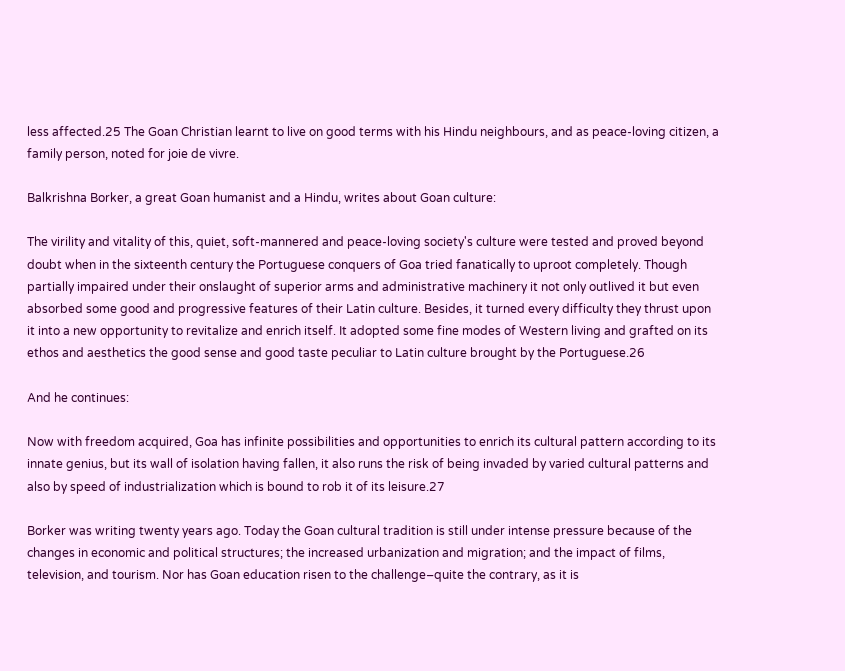less affected.25 The Goan Christian learnt to live on good terms with his Hindu neighbours, and as peace-loving citizen, a family person, noted for joie de vivre.

Balkrishna Borker, a great Goan humanist and a Hindu, writes about Goan culture:

The virility and vitality of this, quiet, soft-mannered and peace-loving society's culture were tested and proved beyond doubt when in the sixteenth century the Portuguese conquers of Goa tried fanatically to uproot completely. Though partially impaired under their onslaught of superior arms and administrative machinery it not only outlived it but even absorbed some good and progressive features of their Latin culture. Besides, it turned every difficulty they thrust upon it into a new opportunity to revitalize and enrich itself. It adopted some fine modes of Western living and grafted on its ethos and aesthetics the good sense and good taste peculiar to Latin culture brought by the Portuguese.26

And he continues:

Now with freedom acquired, Goa has infinite possibilities and opportunities to enrich its cultural pattern according to its innate genius, but its wall of isolation having fallen, it also runs the risk of being invaded by varied cultural patterns and also by speed of industrialization which is bound to rob it of its leisure.27

Borker was writing twenty years ago. Today the Goan cultural tradition is still under intense pressure because of the changes in economic and political structures; the increased urbanization and migration; and the impact of films, television, and tourism. Nor has Goan education risen to the challenge–quite the contrary, as it is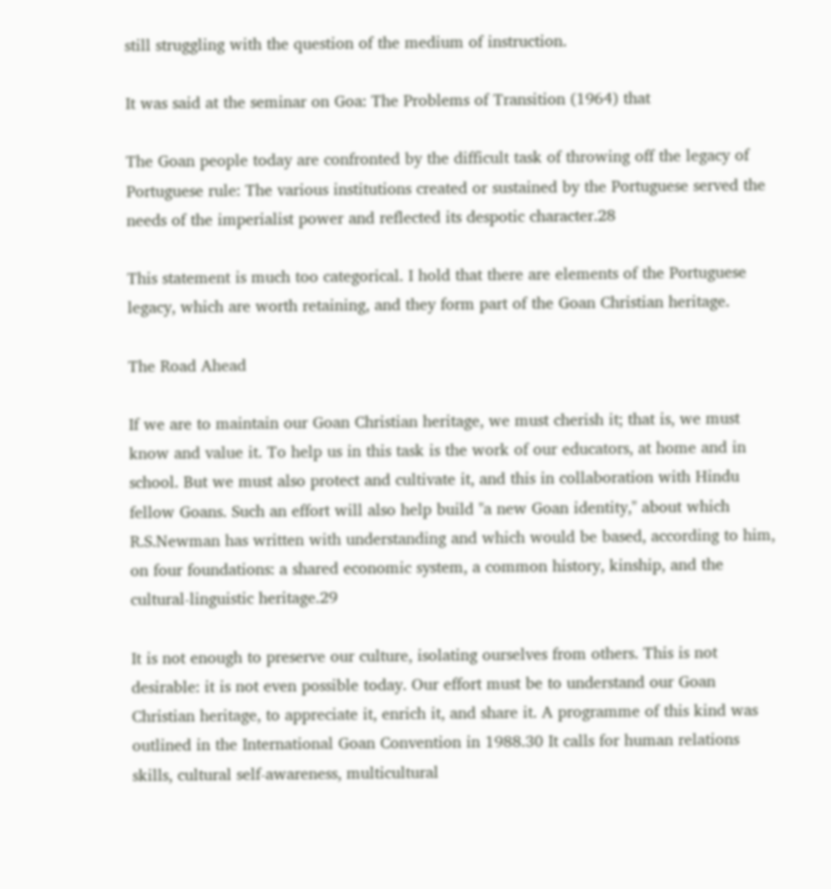still struggling with the question of the medium of instruction.

It was said at the seminar on Goa: The Problems of Transition (1964) that

The Goan people today are confronted by the difficult task of throwing off the legacy of Portuguese rule: The various institutions created or sustained by the Portuguese served the needs of the imperialist power and reflected its despotic character.28

This statement is much too categorical. I hold that there are elements of the Portuguese legacy, which are worth retaining, and they form part of the Goan Christian heritage.

The Road Ahead

If we are to maintain our Goan Christian heritage, we must cherish it; that is, we must know and value it. To help us in this task is the work of our educators, at home and in school. But we must also protect and cultivate it, and this in collaboration with Hindu fellow Goans. Such an effort will also help build "a new Goan identity," about which R.S.Newman has written with understanding and which would be based, according to him, on four foundations: a shared economic system, a common history, kinship, and the cultural-linguistic heritage.29

It is not enough to preserve our culture, isolating ourselves from others. This is not desirable: it is not even possible today. Our effort must be to understand our Goan Christian heritage, to appreciate it, enrich it, and share it. A programme of this kind was outlined in the International Goan Convention in 1988.30 It calls for human relations skills, cultural self-awareness, multicultural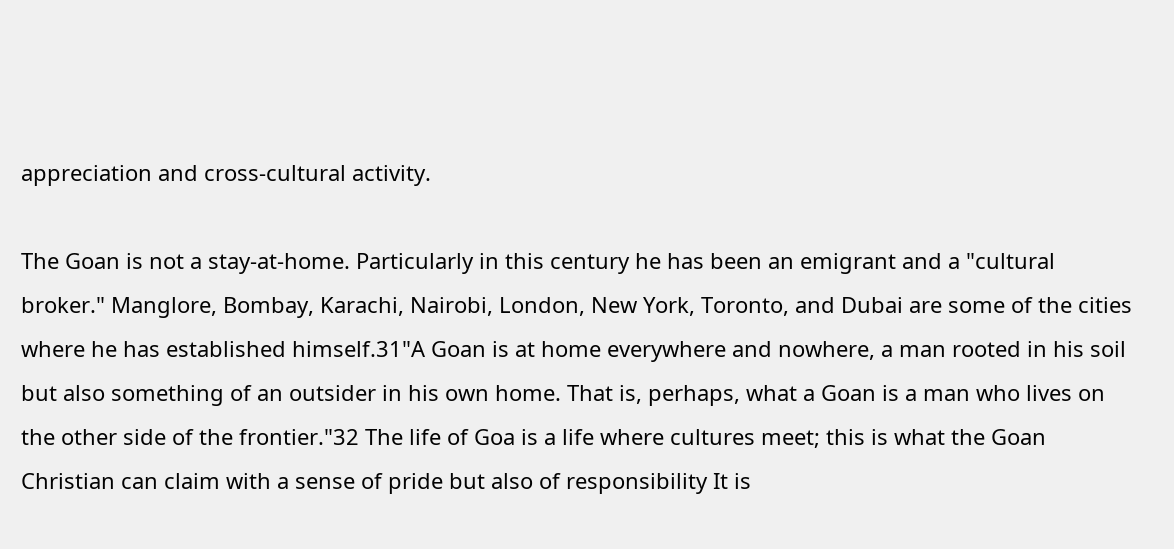appreciation and cross-cultural activity.

The Goan is not a stay-at-home. Particularly in this century he has been an emigrant and a "cultural broker." Manglore, Bombay, Karachi, Nairobi, London, New York, Toronto, and Dubai are some of the cities where he has established himself.31"A Goan is at home everywhere and nowhere, a man rooted in his soil but also something of an outsider in his own home. That is, perhaps, what a Goan is a man who lives on the other side of the frontier."32 The life of Goa is a life where cultures meet; this is what the Goan Christian can claim with a sense of pride but also of responsibility It is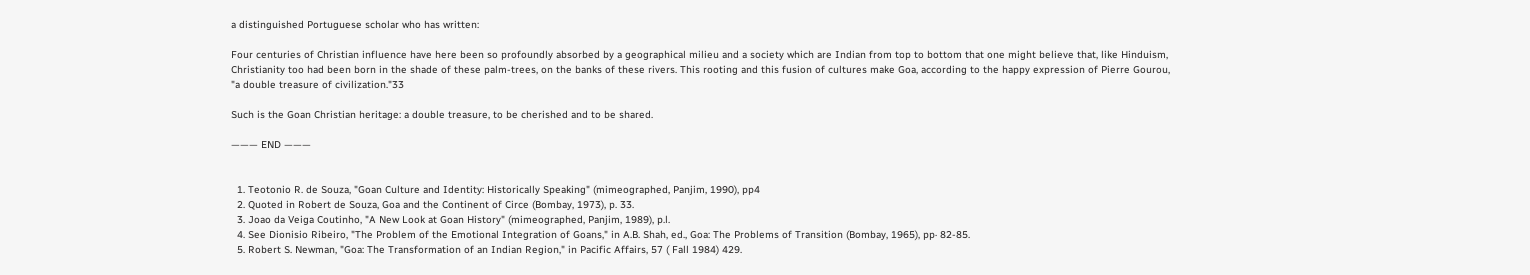a distinguished Portuguese scholar who has written:

Four centuries of Christian influence have here been so profoundly absorbed by a geographical milieu and a society which are Indian from top to bottom that one might believe that, like Hinduism, Christianity too had been born in the shade of these palm-trees, on the banks of these rivers. This rooting and this fusion of cultures make Goa, according to the happy expression of Pierre Gourou, "a double treasure of civilization."33

Such is the Goan Christian heritage: a double treasure, to be cherished and to be shared.

——— END ———


  1. Teotonio R. de Souza, "Goan Culture and Identity: Historically Speaking" (mimeographed, Panjim, 1990), pp4
  2. Quoted in Robert de Souza, Goa and the Continent of Circe (Bombay, 1973), p. 33.
  3. Joao da Veiga Coutinho, "A New Look at Goan History" (mimeographed, Panjim, 1989), p.l.
  4. See Dionisio Ribeiro, "The Problem of the Emotional Integration of Goans," in A.B. Shah, ed., Goa: The Problems of Transition (Bombay, 1965), pp· 82-85.
  5. Robert S. Newman, "Goa: The Transformation of an Indian Region," in Pacific Affairs, 57 ( Fall 1984) 429.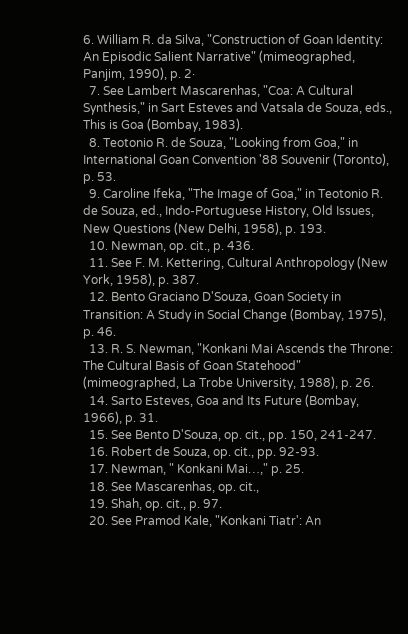6. William R. da Silva, "Construction of Goan Identity: An Episodic Salient Narrative" (mimeographed, Panjim, 1990), p. 2·
  7. See Lambert Mascarenhas, "Coa: A Cultural Synthesis," in Sart Esteves and Vatsala de Souza, eds., This is Goa (Bombay, 1983).
  8. Teotonio R. de Souza, "Looking from Goa," in International Goan Convention '88 Souvenir (Toronto), p. 53.
  9. Caroline Ifeka, "The Image of Goa," in Teotonio R. de Souza, ed., Indo-Portuguese History, Old Issues, New Questions (New Delhi, 1958), p. 193.
  10. Newman, op. cit., p. 436.
  11. See F. M. Kettering, Cultural Anthropology (New York, 1958), p. 387.
  12. Bento Graciano D'Souza, Goan Society in Transition: A Study in Social Change (Bombay, 1975), p. 46.
  13. R. S. Newman, "Konkani Mai Ascends the Throne: The Cultural Basis of Goan Statehood" (mimeographed, La Trobe University, 1988), p. 26.
  14. Sarto Esteves, Goa and Its Future (Bombay, 1966), p. 31.
  15. See Bento D'Souza, op. cit., pp. 150, 241-247.
  16. Robert de Souza, op. cit., pp. 92-93.
  17. Newman, " Konkani Mai…," p. 25.
  18. See Mascarenhas, op. cit.,
  19. Shah, op. cit., p. 97.
  20. See Pramod Kale, "Konkani Tiatr': An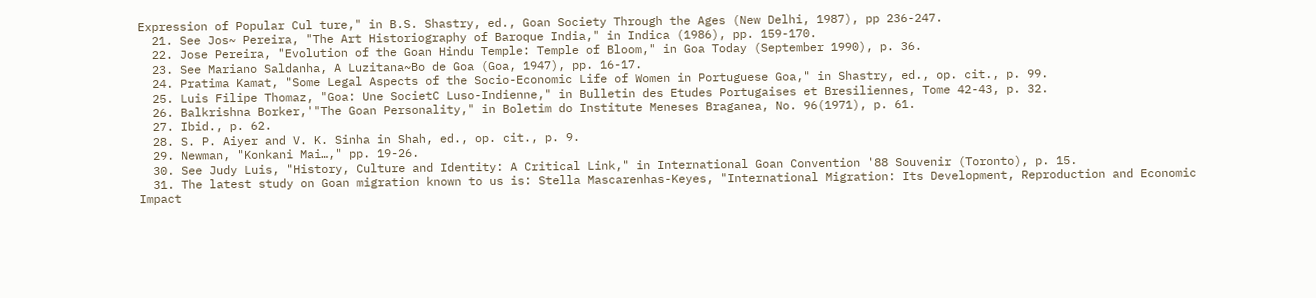Expression of Popular Cul ture," in B.S. Shastry, ed., Goan Society Through the Ages (New Delhi, 1987), pp 236-247.
  21. See Jos~ Pereira, "The Art Historiography of Baroque India," in Indica (1986), pp. 159-170.
  22. Jose Pereira, "Evolution of the Goan Hindu Temple: Temple of Bloom," in Goa Today (September 1990), p. 36.
  23. See Mariano Saldanha, A Luzitana~Bo de Goa (Goa, 1947), pp. 16-17.
  24. Pratima Kamat, "Some Legal Aspects of the Socio-Economic Life of Women in Portuguese Goa," in Shastry, ed., op. cit., p. 99.
  25. Luis Filipe Thomaz, "Goa: Une SocietC Luso-Indienne," in Bulletin des Etudes Portugaises et Bresiliennes, Tome 42-43, p. 32.
  26. Balkrishna Borker,'"The Goan Personality," in Boletim do Institute Meneses Braganea, No. 96(1971), p. 61.
  27. Ibid., p. 62.
  28. S. P. Aiyer and V. K. Sinha in Shah, ed., op. cit., p. 9.
  29. Newman, "Konkani Mai…," pp. 19-26.
  30. See Judy Luis, "History, Culture and Identity: A Critical Link," in International Goan Convention '88 Souvenir (Toronto), p. 15.
  31. The latest study on Goan migration known to us is: Stella Mascarenhas-Keyes, "International Migration: Its Development, Reproduction and Economic Impact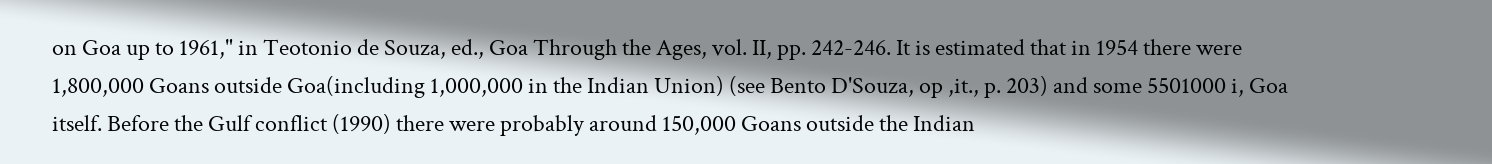on Goa up to 1961," in Teotonio de Souza, ed., Goa Through the Ages, vol. II, pp. 242-246. It is estimated that in 1954 there were 1,800,000 Goans outside Goa(including 1,000,000 in the Indian Union) (see Bento D'Souza, op ,it., p. 203) and some 5501000 i, Goa itself. Before the Gulf conflict (1990) there were probably around 150,000 Goans outside the Indian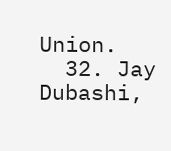Union.
  32. Jay Dubashi,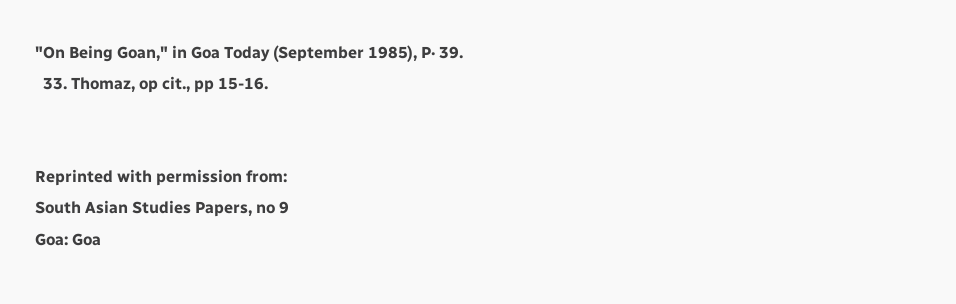"On Being Goan," in Goa Today (September 1985), P· 39.
  33. Thomaz, op cit., pp 15-16.


Reprinted with permission from:
South Asian Studies Papers, no 9
Goa: Goa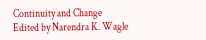Continuity and Change
Edited by Narendra K. Wagle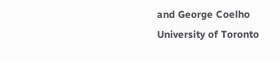and George Coelho
University of Toronto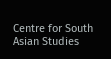Centre for South Asian Studies